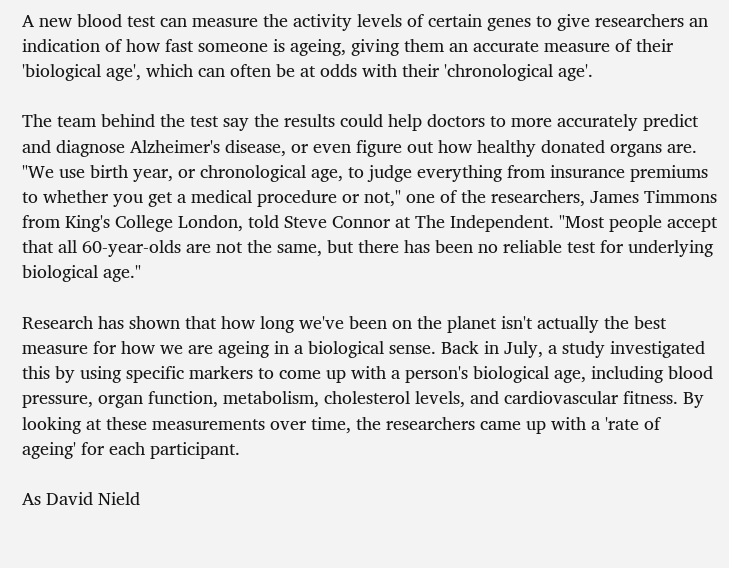A new blood test can measure the activity levels of certain genes to give researchers an indication of how fast someone is ageing, giving them an accurate measure of their 'biological age', which can often be at odds with their 'chronological age'.

The team behind the test say the results could help doctors to more accurately predict and diagnose Alzheimer's disease, or even figure out how healthy donated organs are. "We use birth year, or chronological age, to judge everything from insurance premiums to whether you get a medical procedure or not," one of the researchers, James Timmons from King's College London, told Steve Connor at The Independent. "Most people accept that all 60-year-olds are not the same, but there has been no reliable test for underlying biological age."

Research has shown that how long we've been on the planet isn't actually the best measure for how we are ageing in a biological sense. Back in July, a study investigated this by using specific markers to come up with a person's biological age, including blood pressure, organ function, metabolism, cholesterol levels, and cardiovascular fitness. By looking at these measurements over time, the researchers came up with a 'rate of ageing' for each participant.

As David Nield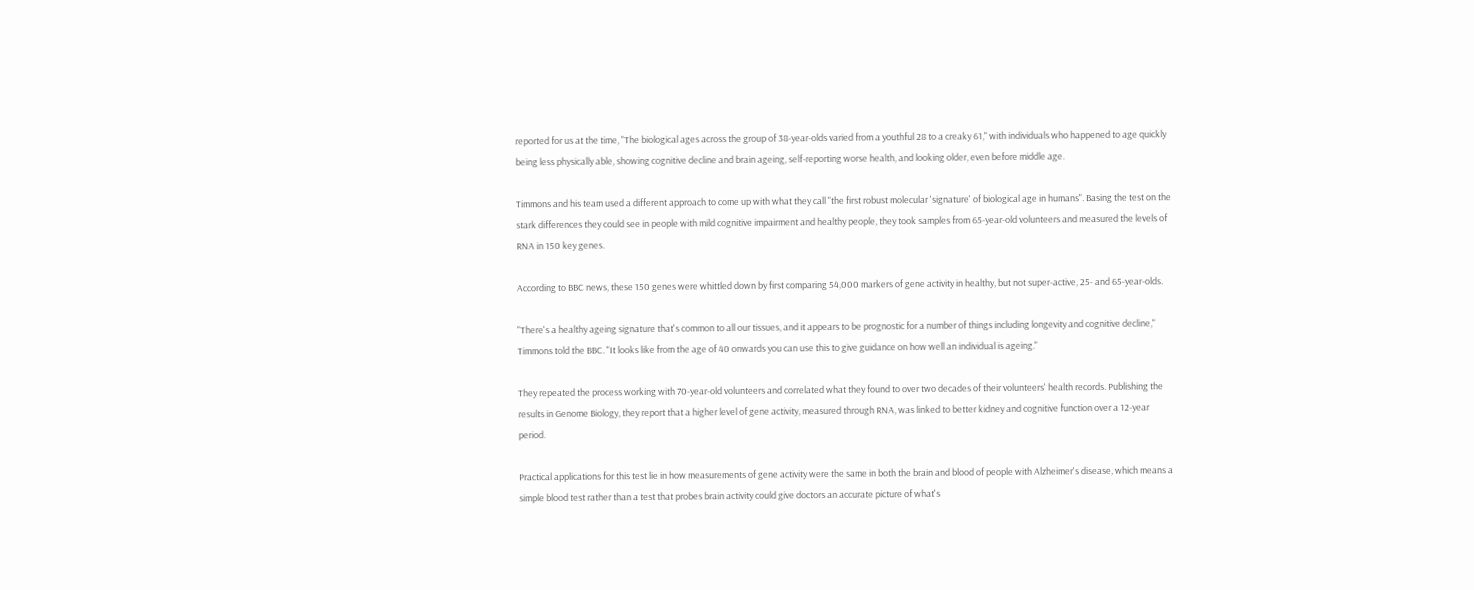reported for us at the time, "The biological ages across the group of 38-year-olds varied from a youthful 28 to a creaky 61," with individuals who happened to age quickly being less physically able, showing cognitive decline and brain ageing, self-reporting worse health, and looking older, even before middle age.

Timmons and his team used a different approach to come up with what they call "the first robust molecular 'signature' of biological age in humans". Basing the test on the stark differences they could see in people with mild cognitive impairment and healthy people, they took samples from 65-year-old volunteers and measured the levels of RNA in 150 key genes.

According to BBC news, these 150 genes were whittled down by first comparing 54,000 markers of gene activity in healthy, but not super-active, 25- and 65-year-olds.

"There's a healthy ageing signature that's common to all our tissues, and it appears to be prognostic for a number of things including longevity and cognitive decline," Timmons told the BBC. "It looks like from the age of 40 onwards you can use this to give guidance on how well an individual is ageing."

They repeated the process working with 70-year-old volunteers and correlated what they found to over two decades of their volunteers' health records. Publishing the results in Genome Biology, they report that a higher level of gene activity, measured through RNA, was linked to better kidney and cognitive function over a 12-year period.

Practical applications for this test lie in how measurements of gene activity were the same in both the brain and blood of people with Alzheimer's disease, which means a simple blood test rather than a test that probes brain activity could give doctors an accurate picture of what's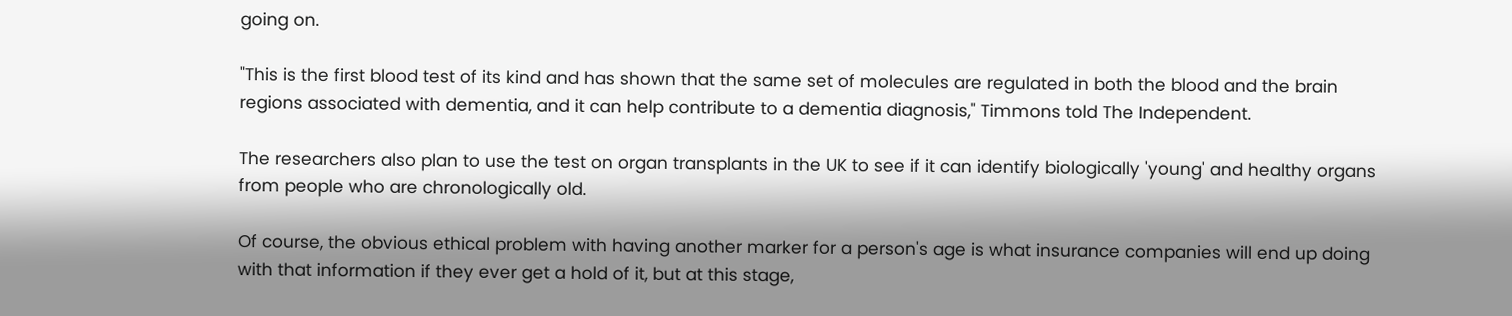going on.

"This is the first blood test of its kind and has shown that the same set of molecules are regulated in both the blood and the brain regions associated with dementia, and it can help contribute to a dementia diagnosis," Timmons told The Independent.

The researchers also plan to use the test on organ transplants in the UK to see if it can identify biologically 'young' and healthy organs from people who are chronologically old.

Of course, the obvious ethical problem with having another marker for a person's age is what insurance companies will end up doing with that information if they ever get a hold of it, but at this stage,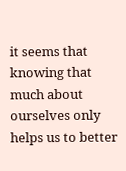it seems that knowing that much about ourselves only helps us to better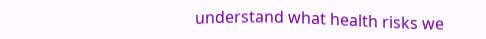understand what health risks we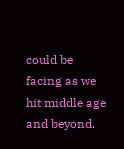could be facing as we hit middle age and beyond.